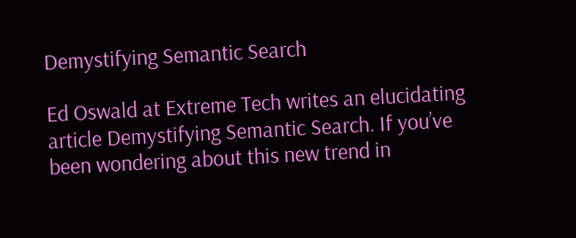Demystifying Semantic Search

Ed Oswald at Extreme Tech writes an elucidating article Demystifying Semantic Search. If you’ve been wondering about this new trend in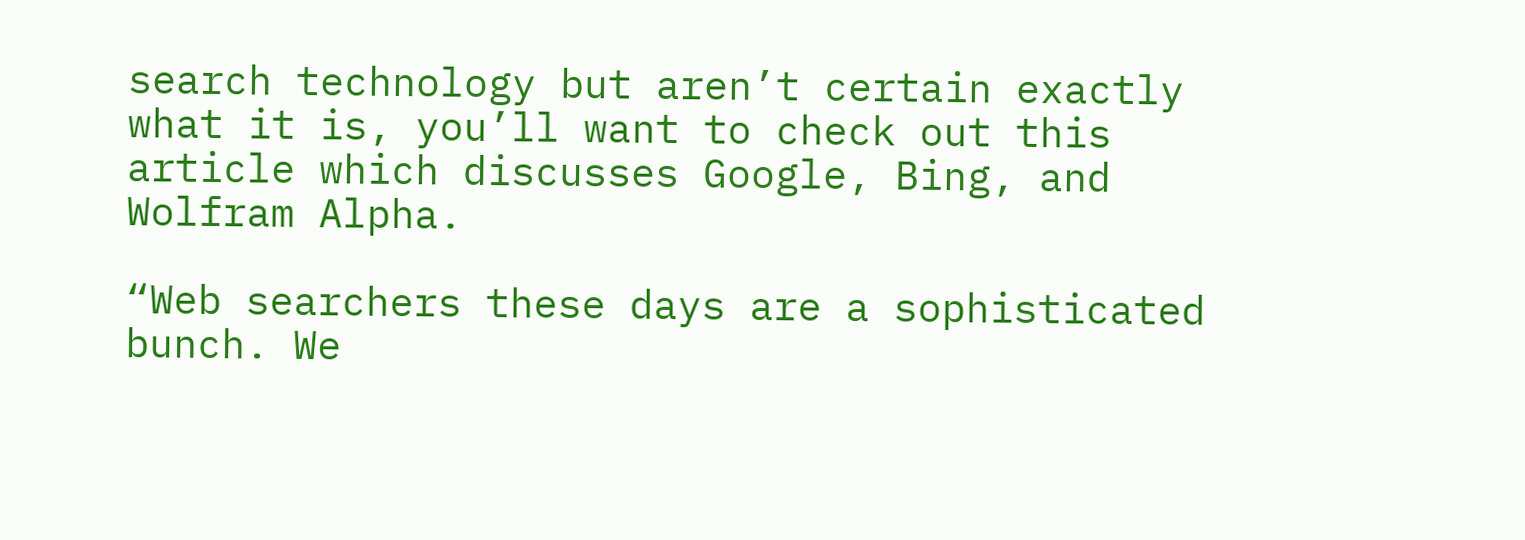search technology but aren’t certain exactly what it is, you’ll want to check out this article which discusses Google, Bing, and Wolfram Alpha.

“Web searchers these days are a sophisticated bunch. We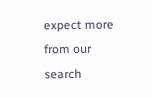expect more from our search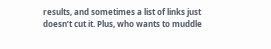results, and sometimes a list of links just doesn’t cut it. Plus, who wants to muddle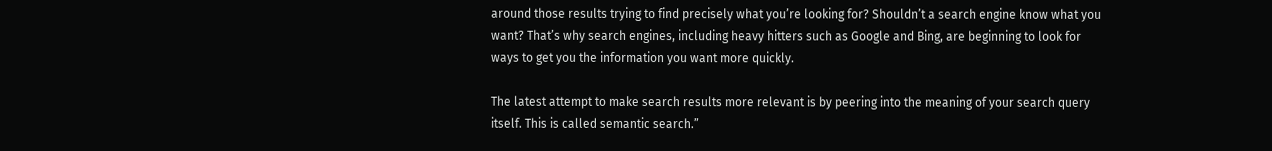around those results trying to find precisely what you’re looking for? Shouldn’t a search engine know what you want? That’s why search engines, including heavy hitters such as Google and Bing, are beginning to look for ways to get you the information you want more quickly.

The latest attempt to make search results more relevant is by peering into the meaning of your search query itself. This is called semantic search.”